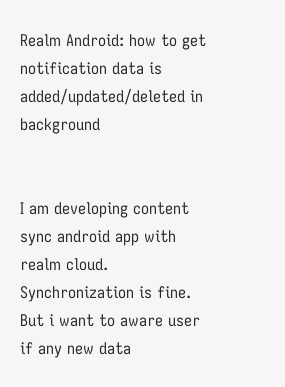Realm Android: how to get notification data is added/updated/deleted in background


I am developing content sync android app with realm cloud. Synchronization is fine. But i want to aware user if any new data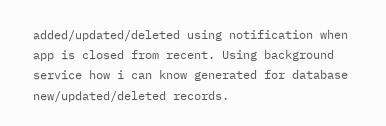added/updated/deleted using notification when app is closed from recent. Using background service how i can know generated for database new/updated/deleted records.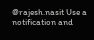@rajesh.nasit Use a notification and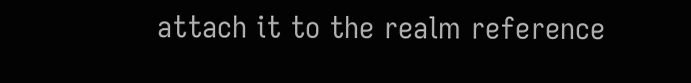attach it to the realm reference